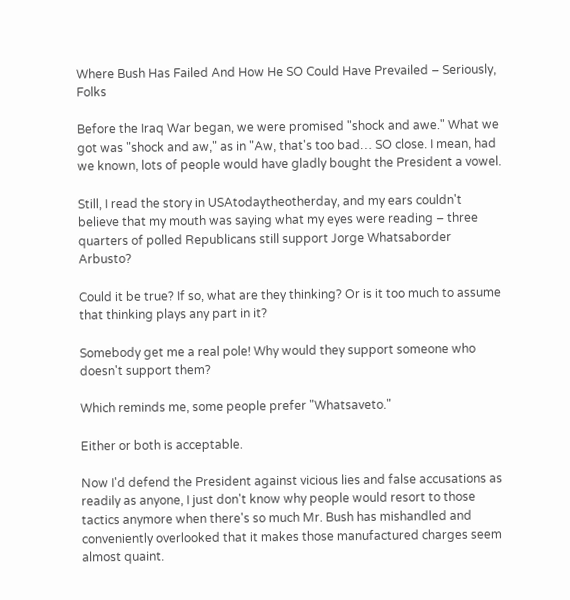Where Bush Has Failed And How He SO Could Have Prevailed – Seriously, Folks

Before the Iraq War began, we were promised "shock and awe." What we got was "shock and aw," as in "Aw, that's too bad… SO close. I mean, had we known, lots of people would have gladly bought the President a vowel.

Still, I read the story in USAtodaytheotherday, and my ears couldn't believe that my mouth was saying what my eyes were reading – three quarters of polled Republicans still support Jorge Whatsaborder Arbusto?

Could it be true? If so, what are they thinking? Or is it too much to assume that thinking plays any part in it?

Somebody get me a real pole! Why would they support someone who doesn't support them?

Which reminds me, some people prefer "Whatsaveto."

Either or both is acceptable.

Now I'd defend the President against vicious lies and false accusations as readily as anyone, I just don't know why people would resort to those tactics anymore when there's so much Mr. Bush has mishandled and conveniently overlooked that it makes those manufactured charges seem almost quaint.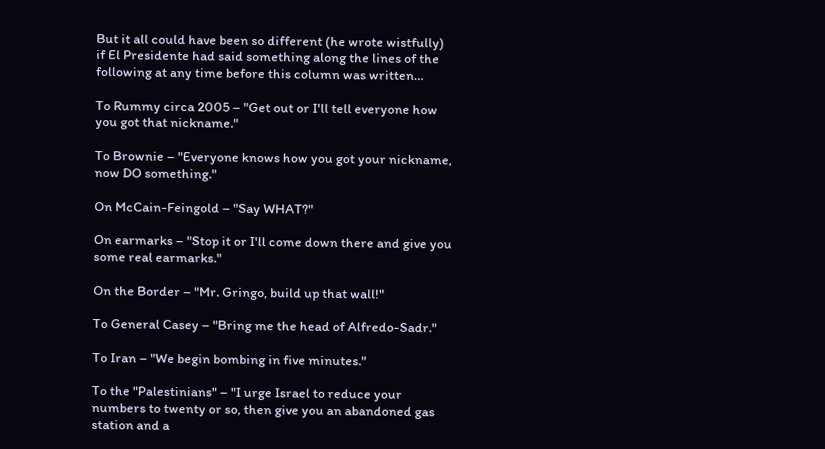But it all could have been so different (he wrote wistfully) if El Presidente had said something along the lines of the following at any time before this column was written…

To Rummy circa 2005 – "Get out or I'll tell everyone how you got that nickname."

To Brownie – "Everyone knows how you got your nickname, now DO something."

On McCain-Feingold – "Say WHAT?"

On earmarks – "Stop it or I'll come down there and give you some real earmarks."

On the Border – "Mr. Gringo, build up that wall!"

To General Casey – "Bring me the head of Alfredo-Sadr."

To Iran – "We begin bombing in five minutes."

To the "Palestinians" – "I urge Israel to reduce your numbers to twenty or so, then give you an abandoned gas station and a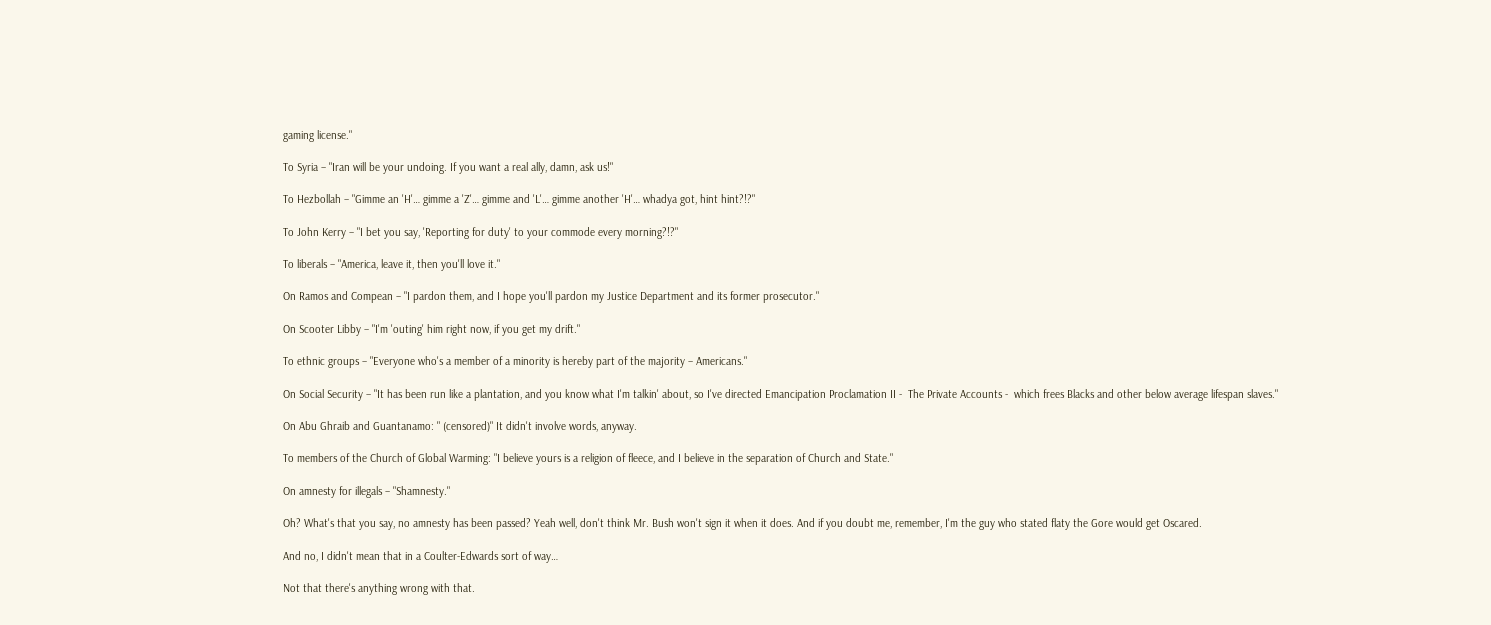gaming license."

To Syria – "Iran will be your undoing. If you want a real ally, damn, ask us!"

To Hezbollah – "Gimme an 'H'… gimme a 'Z'… gimme and 'L'… gimme another 'H'… whadya got, hint hint?!?"

To John Kerry – "I bet you say, 'Reporting for duty' to your commode every morning?!?"

To liberals – "America, leave it, then you'll love it."

On Ramos and Compean – "I pardon them, and I hope you'll pardon my Justice Department and its former prosecutor."

On Scooter Libby – "I'm 'outing' him right now, if you get my drift."

To ethnic groups – "Everyone who's a member of a minority is hereby part of the majority – Americans."

On Social Security – "It has been run like a plantation, and you know what I'm talkin' about, so I've directed Emancipation Proclamation II -  The Private Accounts -  which frees Blacks and other below average lifespan slaves."

On Abu Ghraib and Guantanamo: " (censored)" It didn't involve words, anyway.

To members of the Church of Global Warming: "I believe yours is a religion of fleece, and I believe in the separation of Church and State."

On amnesty for illegals – "Shamnesty."

Oh? What's that you say, no amnesty has been passed? Yeah well, don't think Mr. Bush won't sign it when it does. And if you doubt me, remember, I'm the guy who stated flaty the Gore would get Oscared.

And no, I didn't mean that in a Coulter-Edwards sort of way…

Not that there's anything wrong with that.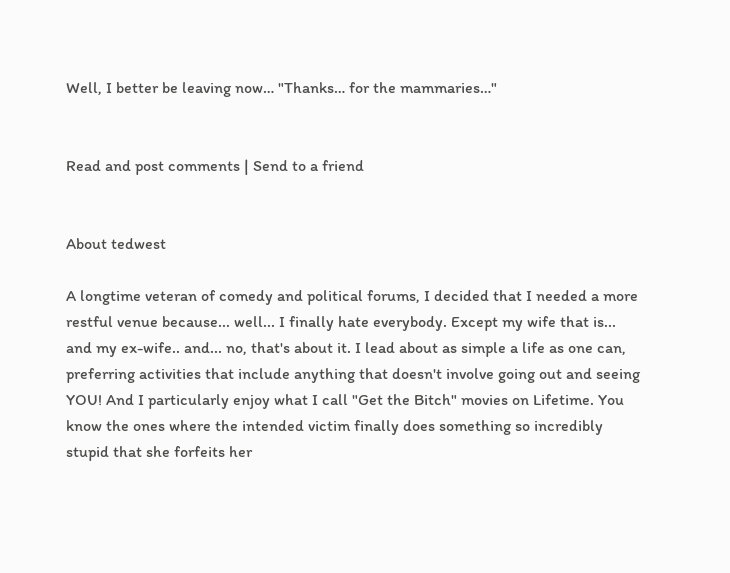Well, I better be leaving now… "Thanks… for the mammaries…"


Read and post comments | Send to a friend


About tedwest

A longtime veteran of comedy and political forums, I decided that I needed a more restful venue because... well... I finally hate everybody. Except my wife that is... and my ex-wife.. and... no, that's about it. I lead about as simple a life as one can, preferring activities that include anything that doesn't involve going out and seeing YOU! And I particularly enjoy what I call "Get the Bitch" movies on Lifetime. You know the ones where the intended victim finally does something so incredibly stupid that she forfeits her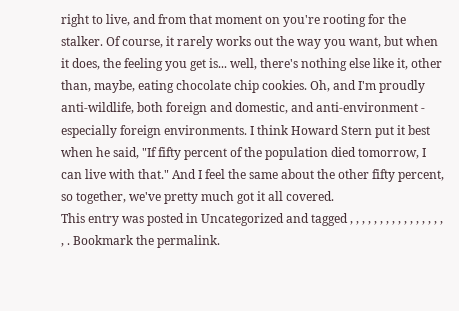right to live, and from that moment on you're rooting for the stalker. Of course, it rarely works out the way you want, but when it does, the feeling you get is... well, there's nothing else like it, other than, maybe, eating chocolate chip cookies. Oh, and I'm proudly anti-wildlife, both foreign and domestic, and anti-environment - especially foreign environments. I think Howard Stern put it best when he said, "If fifty percent of the population died tomorrow, I can live with that." And I feel the same about the other fifty percent, so together, we've pretty much got it all covered.
This entry was posted in Uncategorized and tagged , , , , , , , , , , , , , , , , , . Bookmark the permalink.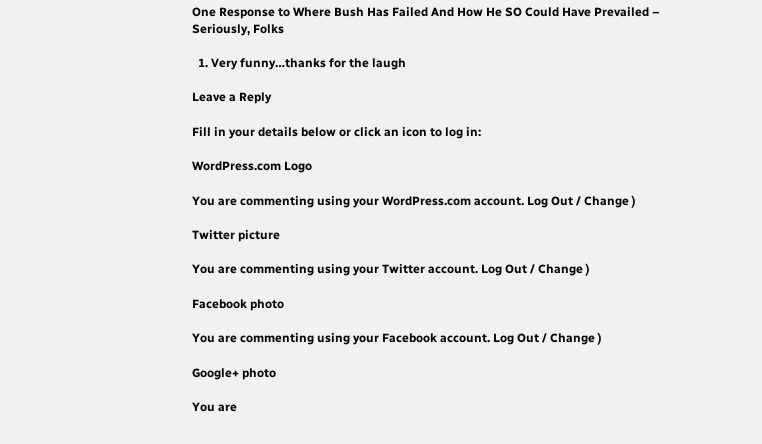One Response to Where Bush Has Failed And How He SO Could Have Prevailed – Seriously, Folks

  1. Very funny…thanks for the laugh

Leave a Reply

Fill in your details below or click an icon to log in:

WordPress.com Logo

You are commenting using your WordPress.com account. Log Out / Change )

Twitter picture

You are commenting using your Twitter account. Log Out / Change )

Facebook photo

You are commenting using your Facebook account. Log Out / Change )

Google+ photo

You are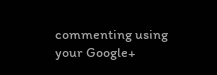commenting using your Google+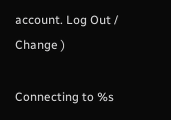account. Log Out / Change )

Connecting to %s